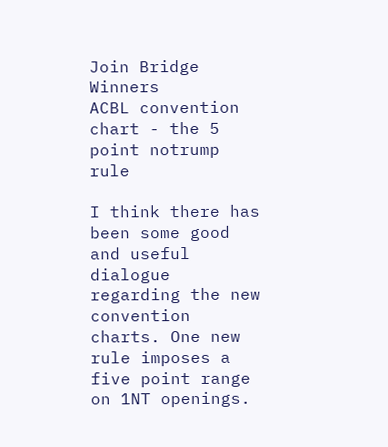Join Bridge Winners
ACBL convention chart - the 5 point notrump rule

I think there has been some good and useful dialogue regarding the new convention charts. One new rule imposes a five point range on 1NT openings.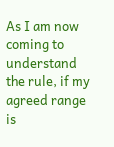As I am now coming to understand the rule, if my agreed range is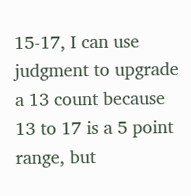15-17, I can use judgment to upgrade a 13 count because 13 to 17 is a 5 point range, but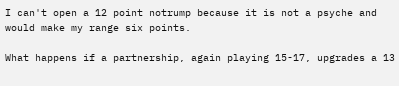I can't open a 12 point notrump because it is not a psyche and would make my range six points.

What happens if a partnership, again playing 15-17, upgrades a 13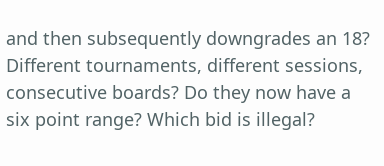and then subsequently downgrades an 18? Different tournaments, different sessions, consecutive boards? Do they now have a six point range? Which bid is illegal?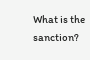What is the sanction?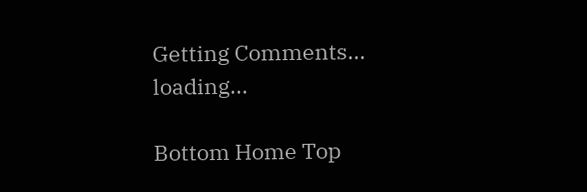Getting Comments... loading...

Bottom Home Top